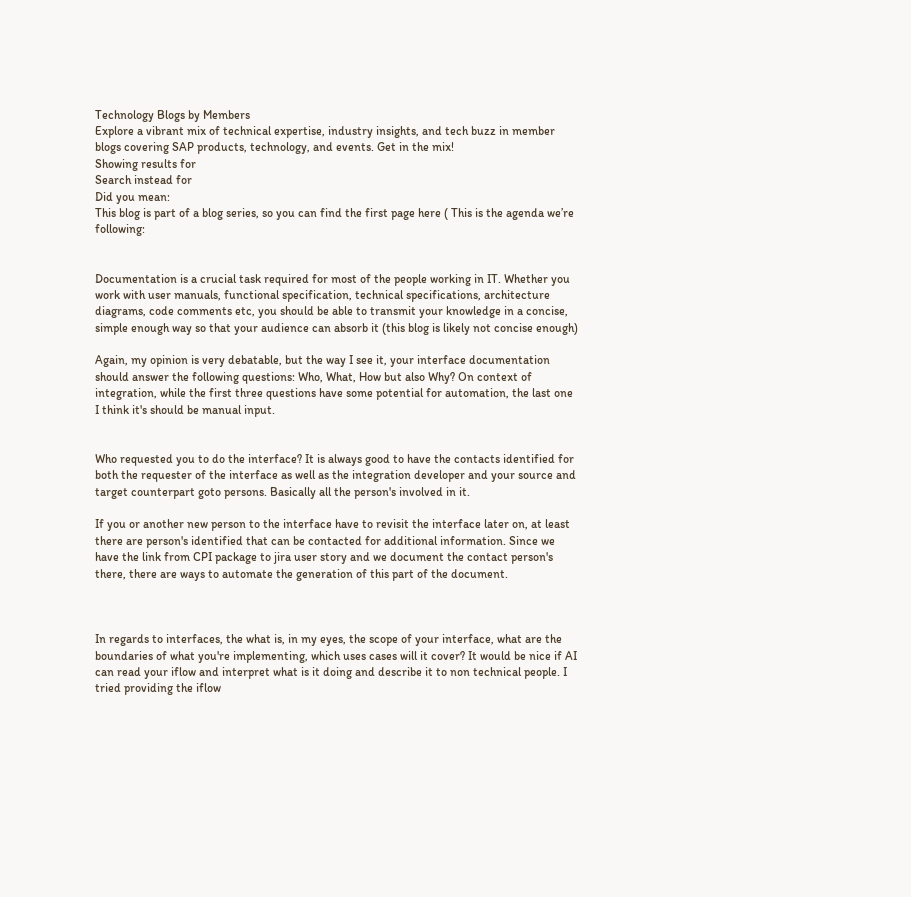Technology Blogs by Members
Explore a vibrant mix of technical expertise, industry insights, and tech buzz in member blogs covering SAP products, technology, and events. Get in the mix!
Showing results for
Search instead for
Did you mean:
This blog is part of a blog series, so you can find the first page here ( This is the agenda we’re following:


Documentation is a crucial task required for most of the people working in IT. Whether you work with user manuals, functional specification, technical specifications, architecture diagrams, code comments etc, you should be able to transmit your knowledge in a concise, simple enough way so that your audience can absorb it (this blog is likely not concise enough)

Again, my opinion is very debatable, but the way I see it, your interface documentation should answer the following questions: Who, What, How but also Why? On context of integration, while the first three questions have some potential for automation, the last one I think it's should be manual input.


Who requested you to do the interface? It is always good to have the contacts identified for both the requester of the interface as well as the integration developer and your source and target counterpart goto persons. Basically all the person's involved in it.

If you or another new person to the interface have to revisit the interface later on, at least there are person's identified that can be contacted for additional information. Since we have the link from CPI package to jira user story and we document the contact person's there, there are ways to automate the generation of this part of the document.



In regards to interfaces, the what is, in my eyes, the scope of your interface, what are the boundaries of what you're implementing, which uses cases will it cover? It would be nice if AI can read your iflow and interpret what is it doing and describe it to non technical people. I tried providing the iflow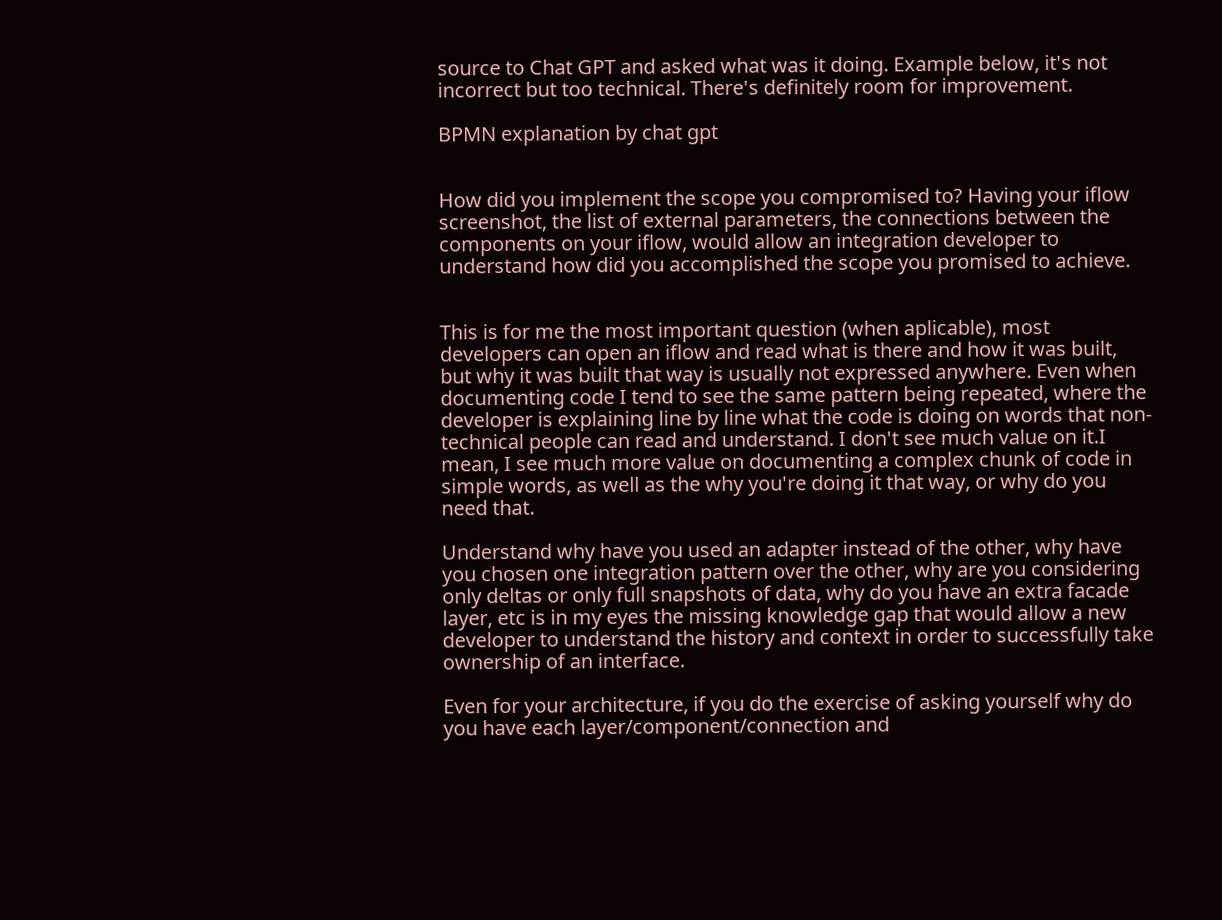source to Chat GPT and asked what was it doing. Example below, it's not incorrect but too technical. There's definitely room for improvement.

BPMN explanation by chat gpt


How did you implement the scope you compromised to? Having your iflow screenshot, the list of external parameters, the connections between the components on your iflow, would allow an integration developer to understand how did you accomplished the scope you promised to achieve.


This is for me the most important question (when aplicable), most developers can open an iflow and read what is there and how it was built, but why it was built that way is usually not expressed anywhere. Even when documenting code I tend to see the same pattern being repeated, where the developer is explaining line by line what the code is doing on words that non-technical people can read and understand. I don't see much value on it.I mean, I see much more value on documenting a complex chunk of code in simple words, as well as the why you're doing it that way, or why do you need that.

Understand why have you used an adapter instead of the other, why have you chosen one integration pattern over the other, why are you considering only deltas or only full snapshots of data, why do you have an extra facade layer, etc is in my eyes the missing knowledge gap that would allow a new developer to understand the history and context in order to successfully take ownership of an interface.

Even for your architecture, if you do the exercise of asking yourself why do you have each layer/component/connection and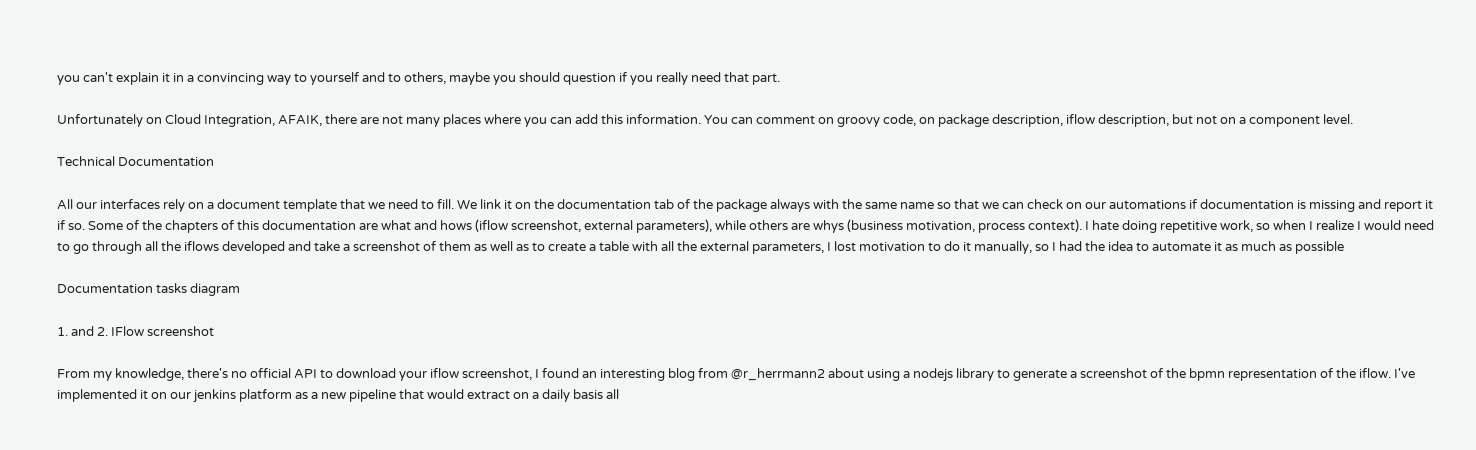you can't explain it in a convincing way to yourself and to others, maybe you should question if you really need that part.

Unfortunately on Cloud Integration, AFAIK, there are not many places where you can add this information. You can comment on groovy code, on package description, iflow description, but not on a component level.

Technical Documentation

All our interfaces rely on a document template that we need to fill. We link it on the documentation tab of the package always with the same name so that we can check on our automations if documentation is missing and report it if so. Some of the chapters of this documentation are what and hows (iflow screenshot, external parameters), while others are whys (business motivation, process context). I hate doing repetitive work, so when I realize I would need to go through all the iflows developed and take a screenshot of them as well as to create a table with all the external parameters, I lost motivation to do it manually, so I had the idea to automate it as much as possible

Documentation tasks diagram

1. and 2. IFlow screenshot

From my knowledge, there's no official API to download your iflow screenshot, I found an interesting blog from @r_herrmann2 about using a nodejs library to generate a screenshot of the bpmn representation of the iflow. I've implemented it on our jenkins platform as a new pipeline that would extract on a daily basis all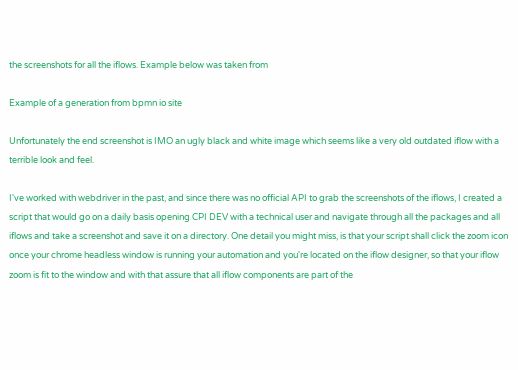the screenshots for all the iflows. Example below was taken from

Example of a generation from bpmn io site

Unfortunately the end screenshot is IMO an ugly black and white image which seems like a very old outdated iflow with a terrible look and feel.

I've worked with webdriver in the past, and since there was no official API to grab the screenshots of the iflows, I created a script that would go on a daily basis opening CPI DEV with a technical user and navigate through all the packages and all iflows and take a screenshot and save it on a directory. One detail you might miss, is that your script shall click the zoom icon once your chrome headless window is running your automation and you're located on the iflow designer, so that your iflow zoom is fit to the window and with that assure that all iflow components are part of the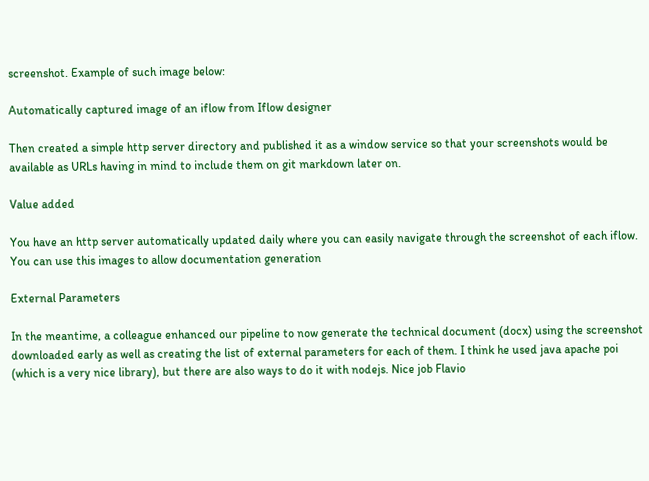screenshot. Example of such image below:

Automatically captured image of an iflow from Iflow designer

Then created a simple http server directory and published it as a window service so that your screenshots would be available as URLs having in mind to include them on git markdown later on.

Value added

You have an http server automatically updated daily where you can easily navigate through the screenshot of each iflow. You can use this images to allow documentation generation

External Parameters

In the meantime, a colleague enhanced our pipeline to now generate the technical document (docx) using the screenshot downloaded early as well as creating the list of external parameters for each of them. I think he used java apache poi (which is a very nice library), but there are also ways to do it with nodejs. Nice job Flavio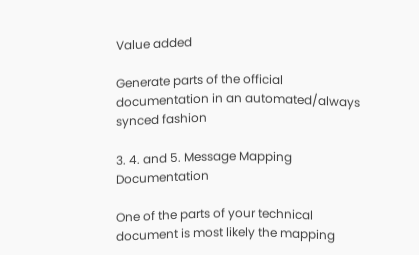Value added

Generate parts of the official documentation in an automated/always synced fashion

3. 4. and 5. Message Mapping Documentation

One of the parts of your technical document is most likely the mapping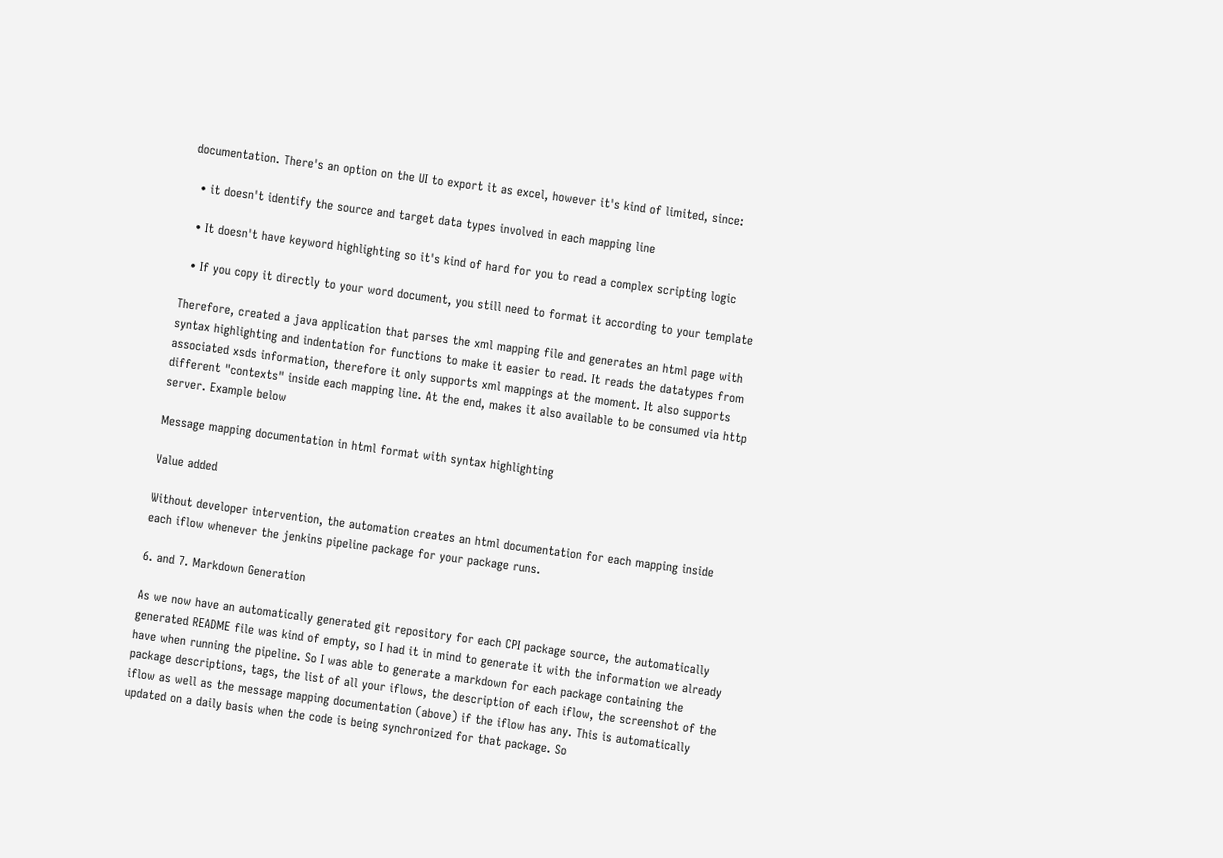documentation. There's an option on the UI to export it as excel, however it's kind of limited, since:

  • it doesn't identify the source and target data types involved in each mapping line

  • It doesn't have keyword highlighting so it's kind of hard for you to read a complex scripting logic

  • If you copy it directly to your word document, you still need to format it according to your template

Therefore, created a java application that parses the xml mapping file and generates an html page with syntax highlighting and indentation for functions to make it easier to read. It reads the datatypes from associated xsds information, therefore it only supports xml mappings at the moment. It also supports different "contexts" inside each mapping line. At the end, makes it also available to be consumed via http server. Example below

Message mapping documentation in html format with syntax highlighting

Value added

Without developer intervention, the automation creates an html documentation for each mapping inside each iflow whenever the jenkins pipeline package for your package runs.

6. and 7. Markdown Generation

As we now have an automatically generated git repository for each CPI package source, the automatically generated README file was kind of empty, so I had it in mind to generate it with the information we already have when running the pipeline. So I was able to generate a markdown for each package containing the package descriptions, tags, the list of all your iflows, the description of each iflow, the screenshot of the iflow as well as the message mapping documentation (above) if the iflow has any. This is automatically updated on a daily basis when the code is being synchronized for that package. So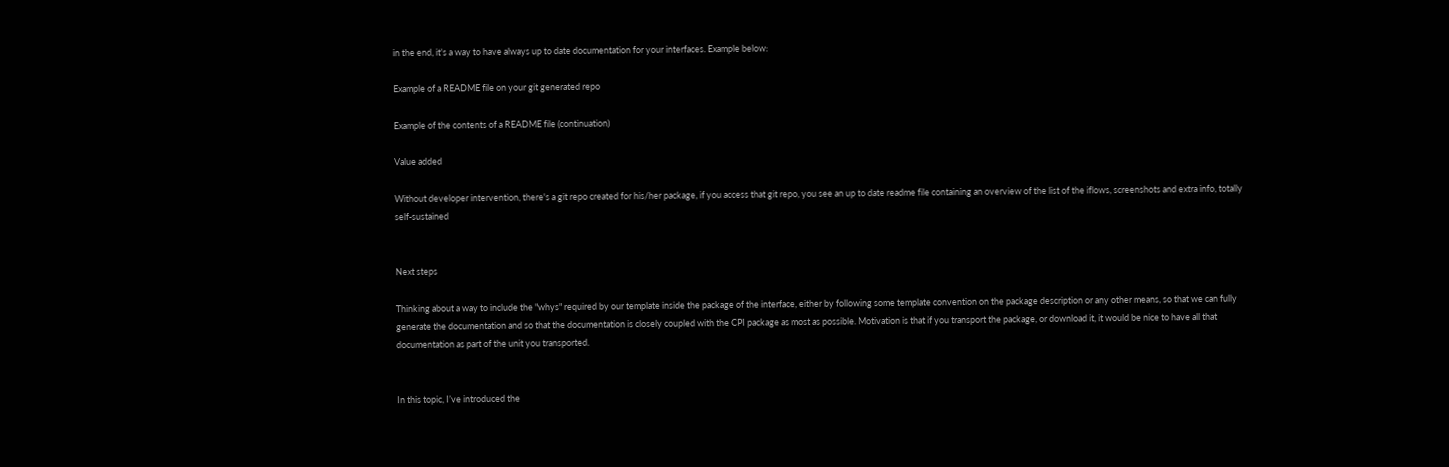in the end, it's a way to have always up to date documentation for your interfaces. Example below:

Example of a README file on your git generated repo

Example of the contents of a README file (continuation)

Value added

Without developer intervention, there's a git repo created for his/her package, if you access that git repo, you see an up to date readme file containing an overview of the list of the iflows, screenshots and extra info, totally self-sustained


Next steps

Thinking about a way to include the "whys" required by our template inside the package of the interface, either by following some template convention on the package description or any other means, so that we can fully generate the documentation and so that the documentation is closely coupled with the CPI package as most as possible. Motivation is that if you transport the package, or download it, it would be nice to have all that documentation as part of the unit you transported.


In this topic, I’ve introduced the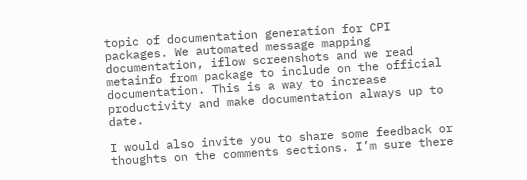topic of documentation generation for CPI packages. We automated message mapping documentation, iflow screenshots and we read metainfo from package to include on the official documentation. This is a way to increase productivity and make documentation always up to date.

I would also invite you to share some feedback or thoughts on the comments sections. I’m sure there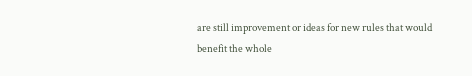are still improvement or ideas for new rules that would benefit the whole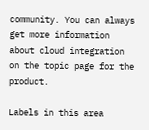community. You can always get more information about cloud integration on the topic page for the product.

Labels in this area